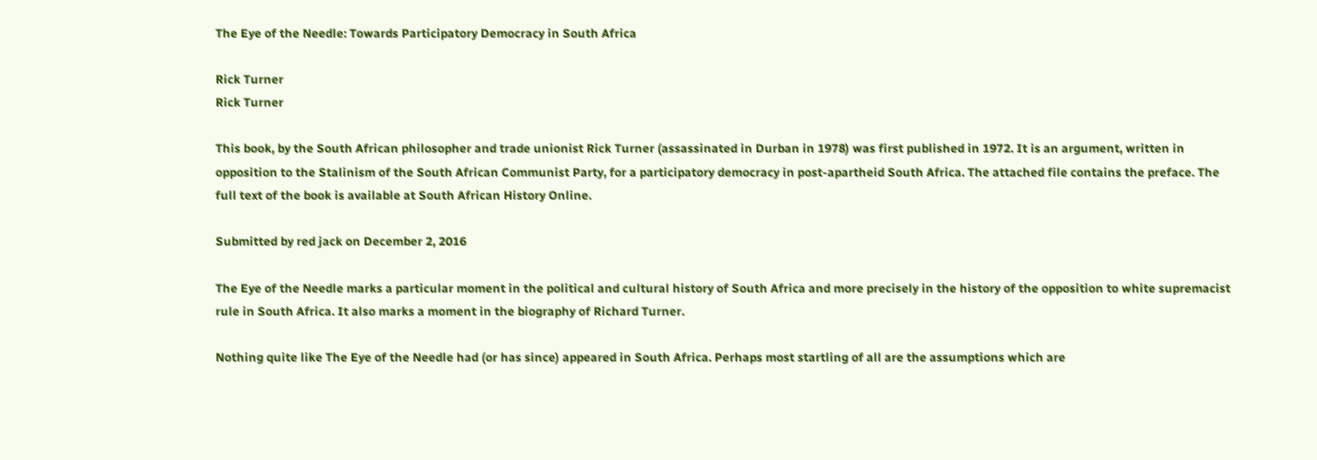The Eye of the Needle: Towards Participatory Democracy in South Africa

Rick Turner
Rick Turner

This book, by the South African philosopher and trade unionist Rick Turner (assassinated in Durban in 1978) was first published in 1972. It is an argument, written in opposition to the Stalinism of the South African Communist Party, for a participatory democracy in post-apartheid South Africa. The attached file contains the preface. The full text of the book is available at South African History Online.

Submitted by red jack on December 2, 2016

The Eye of the Needle marks a particular moment in the political and cultural history of South Africa and more precisely in the history of the opposition to white supremacist rule in South Africa. It also marks a moment in the biography of Richard Turner.

Nothing quite like The Eye of the Needle had (or has since) appeared in South Africa. Perhaps most startling of all are the assumptions which are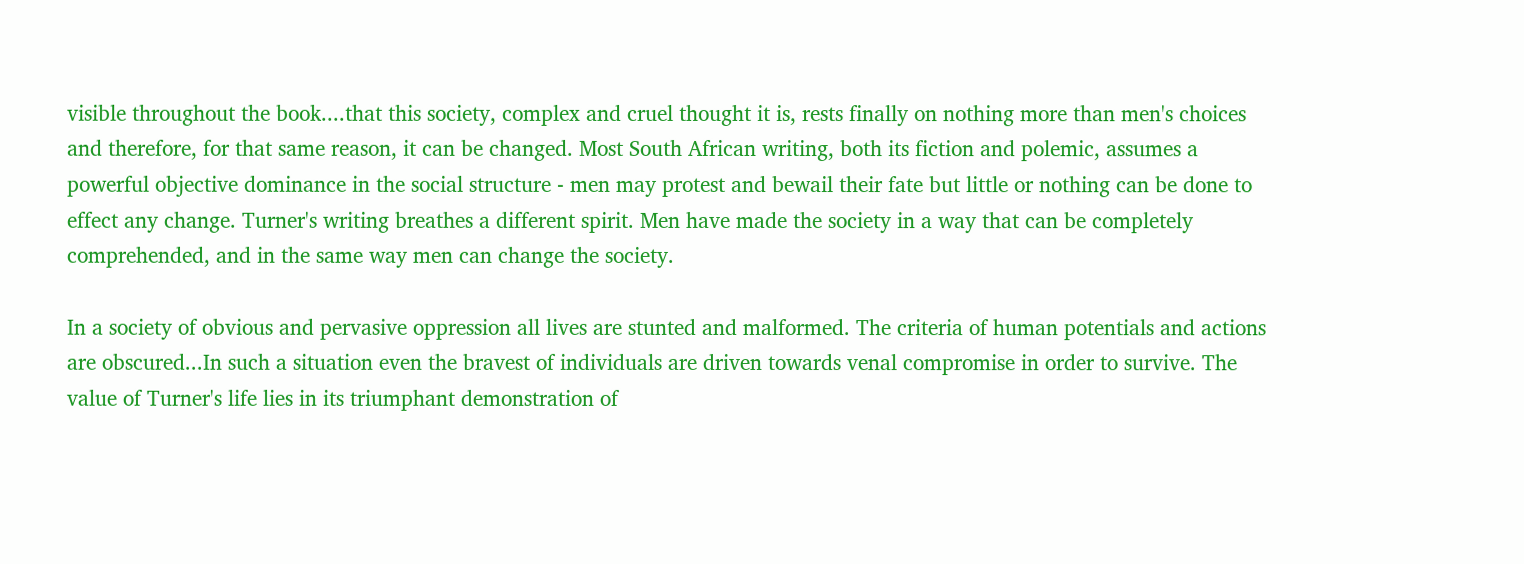visible throughout the book....that this society, complex and cruel thought it is, rests finally on nothing more than men's choices and therefore, for that same reason, it can be changed. Most South African writing, both its fiction and polemic, assumes a powerful objective dominance in the social structure - men may protest and bewail their fate but little or nothing can be done to effect any change. Turner's writing breathes a different spirit. Men have made the society in a way that can be completely comprehended, and in the same way men can change the society.

In a society of obvious and pervasive oppression all lives are stunted and malformed. The criteria of human potentials and actions are obscured...In such a situation even the bravest of individuals are driven towards venal compromise in order to survive. The value of Turner's life lies in its triumphant demonstration of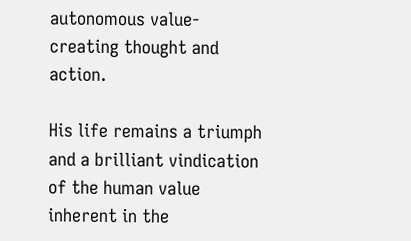autonomous value-creating thought and action.

His life remains a triumph and a brilliant vindication of the human value inherent in the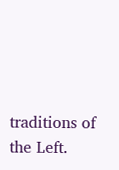traditions of the Left.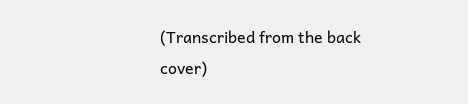(Transcribed from the back cover)